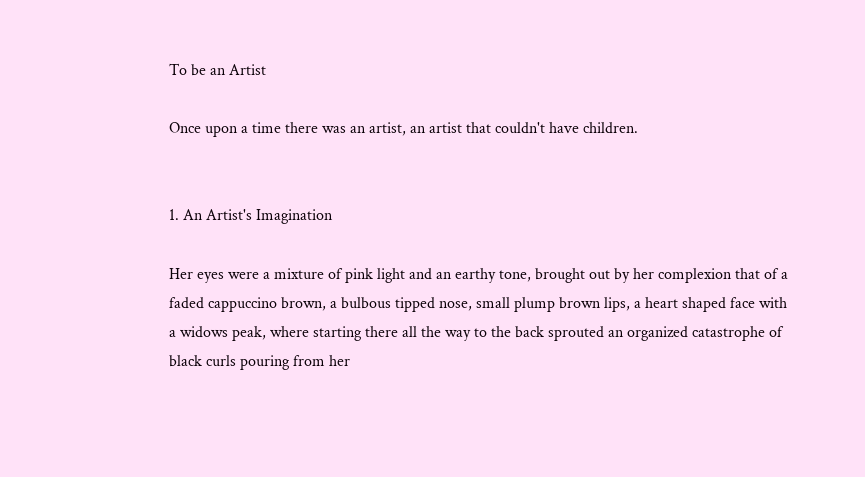To be an Artist

Once upon a time there was an artist, an artist that couldn't have children.


1. An Artist's Imagination

Her eyes were a mixture of pink light and an earthy tone, brought out by her complexion that of a faded cappuccino brown, a bulbous tipped nose, small plump brown lips, a heart shaped face with a widows peak, where starting there all the way to the back sprouted an organized catastrophe of black curls pouring from her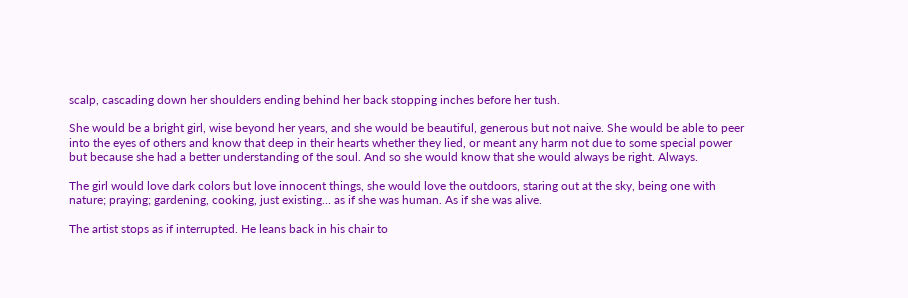scalp, cascading down her shoulders ending behind her back stopping inches before her tush.

She would be a bright girl, wise beyond her years, and she would be beautiful, generous but not naive. She would be able to peer into the eyes of others and know that deep in their hearts whether they lied, or meant any harm not due to some special power but because she had a better understanding of the soul. And so she would know that she would always be right. Always.

The girl would love dark colors but love innocent things, she would love the outdoors, staring out at the sky, being one with nature; praying; gardening, cooking, just existing... as if she was human. As if she was alive.

The artist stops as if interrupted. He leans back in his chair to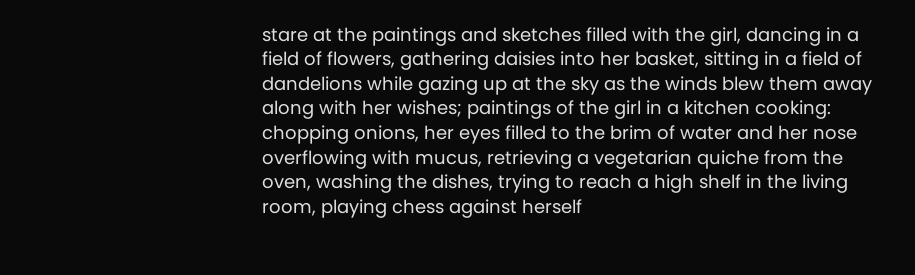stare at the paintings and sketches filled with the girl, dancing in a field of flowers, gathering daisies into her basket, sitting in a field of dandelions while gazing up at the sky as the winds blew them away along with her wishes; paintings of the girl in a kitchen cooking: chopping onions, her eyes filled to the brim of water and her nose overflowing with mucus, retrieving a vegetarian quiche from the oven, washing the dishes, trying to reach a high shelf in the living room, playing chess against herself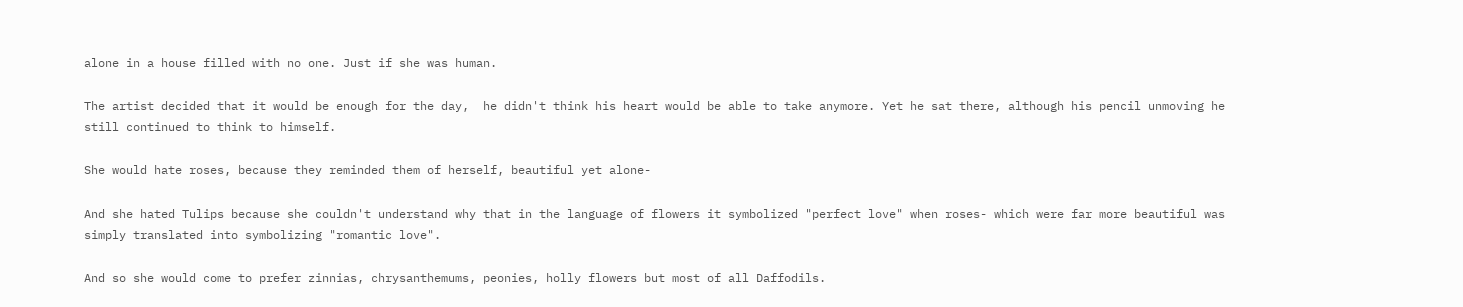alone in a house filled with no one. Just if she was human.

The artist decided that it would be enough for the day,  he didn't think his heart would be able to take anymore. Yet he sat there, although his pencil unmoving he still continued to think to himself.

She would hate roses, because they reminded them of herself, beautiful yet alone-

And she hated Tulips because she couldn't understand why that in the language of flowers it symbolized "perfect love" when roses- which were far more beautiful was simply translated into symbolizing "romantic love".

And so she would come to prefer zinnias, chrysanthemums, peonies, holly flowers but most of all Daffodils.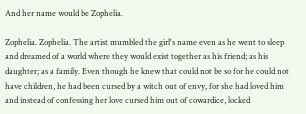And her name would be Zophelia.

Zophelia. Zophelia. The artist mumbled the girl's name even as he went to sleep and dreamed of a world where they would exist together as his friend; as his daughter; as a family. Even though he knew that could not be so for he could not have children, he had been cursed by a witch out of envy, for she had loved him and instead of confessing her love cursed him out of cowardice, locked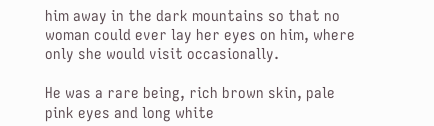him away in the dark mountains so that no woman could ever lay her eyes on him, where only she would visit occasionally.

He was a rare being, rich brown skin, pale pink eyes and long white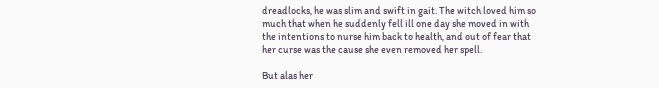dreadlocks, he was slim and swift in gait. The witch loved him so much that when he suddenly fell ill one day she moved in with the intentions to nurse him back to health, and out of fear that her curse was the cause she even removed her spell.

But alas her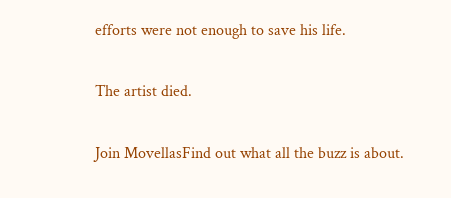efforts were not enough to save his life.

The artist died.

Join MovellasFind out what all the buzz is about.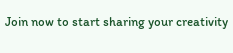Join now to start sharing your creativity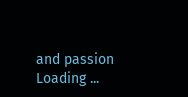and passion
Loading ...